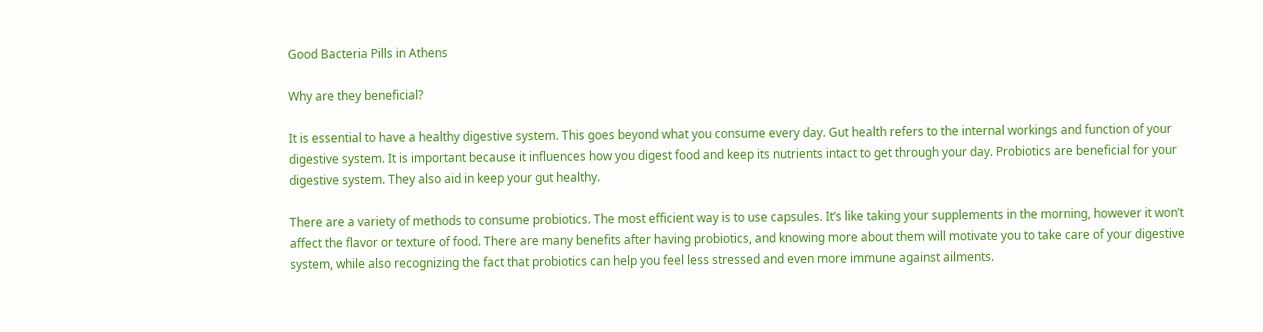Good Bacteria Pills in Athens

Why are they beneficial?

It is essential to have a healthy digestive system. This goes beyond what you consume every day. Gut health refers to the internal workings and function of your digestive system. It is important because it influences how you digest food and keep its nutrients intact to get through your day. Probiotics are beneficial for your digestive system. They also aid in keep your gut healthy.

There are a variety of methods to consume probiotics. The most efficient way is to use capsules. It’s like taking your supplements in the morning, however it won’t affect the flavor or texture of food. There are many benefits after having probiotics, and knowing more about them will motivate you to take care of your digestive system, while also recognizing the fact that probiotics can help you feel less stressed and even more immune against ailments.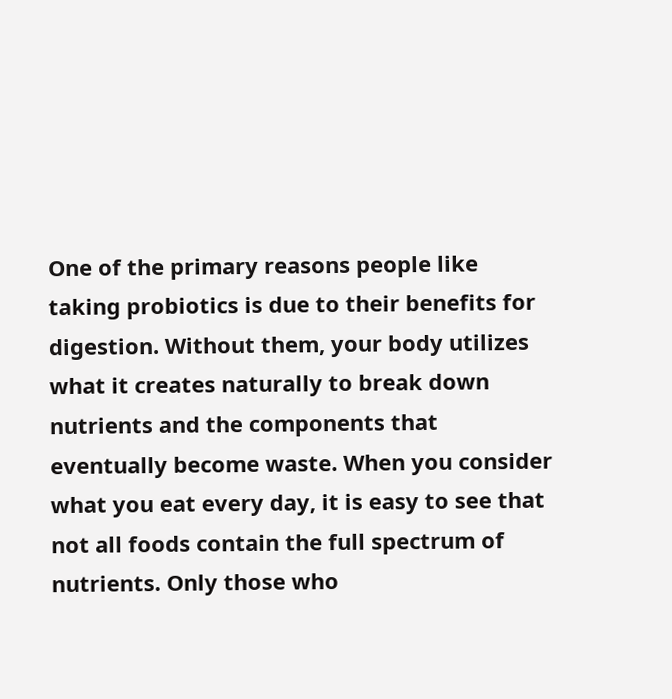One of the primary reasons people like taking probiotics is due to their benefits for digestion. Without them, your body utilizes what it creates naturally to break down nutrients and the components that eventually become waste. When you consider what you eat every day, it is easy to see that not all foods contain the full spectrum of nutrients. Only those who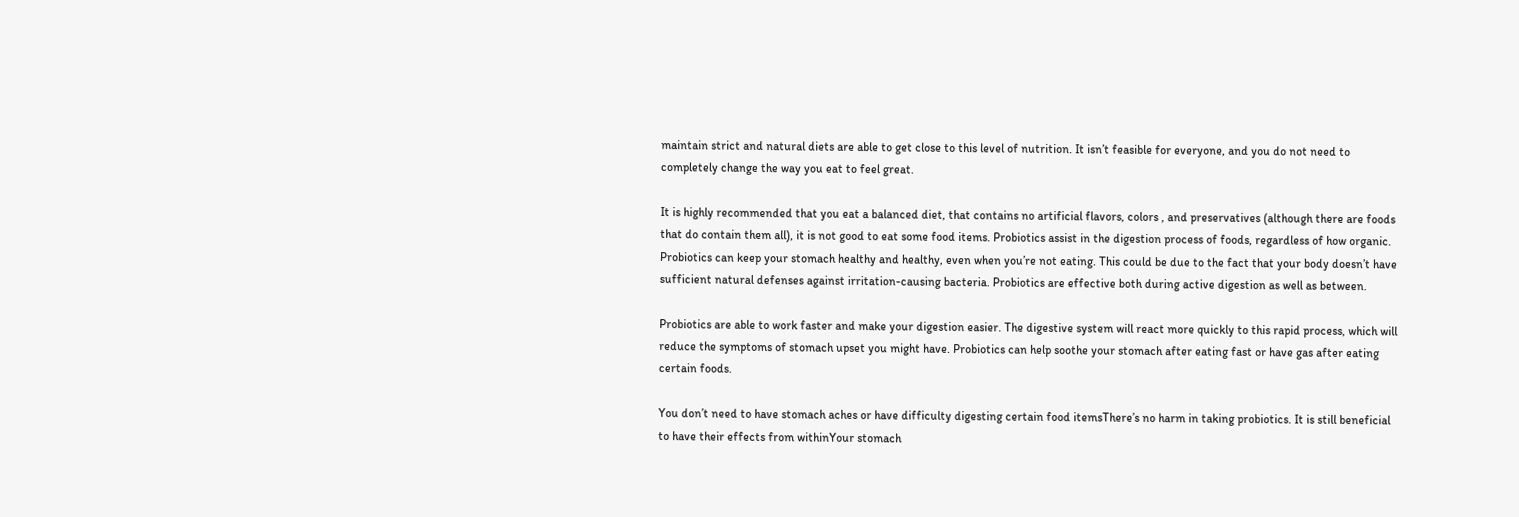maintain strict and natural diets are able to get close to this level of nutrition. It isn’t feasible for everyone, and you do not need to completely change the way you eat to feel great.

It is highly recommended that you eat a balanced diet, that contains no artificial flavors, colors , and preservatives (although there are foods that do contain them all), it is not good to eat some food items. Probiotics assist in the digestion process of foods, regardless of how organic. Probiotics can keep your stomach healthy and healthy, even when you’re not eating. This could be due to the fact that your body doesn’t have sufficient natural defenses against irritation-causing bacteria. Probiotics are effective both during active digestion as well as between.

Probiotics are able to work faster and make your digestion easier. The digestive system will react more quickly to this rapid process, which will reduce the symptoms of stomach upset you might have. Probiotics can help soothe your stomach after eating fast or have gas after eating certain foods.

You don’t need to have stomach aches or have difficulty digesting certain food itemsThere’s no harm in taking probiotics. It is still beneficial to have their effects from withinYour stomach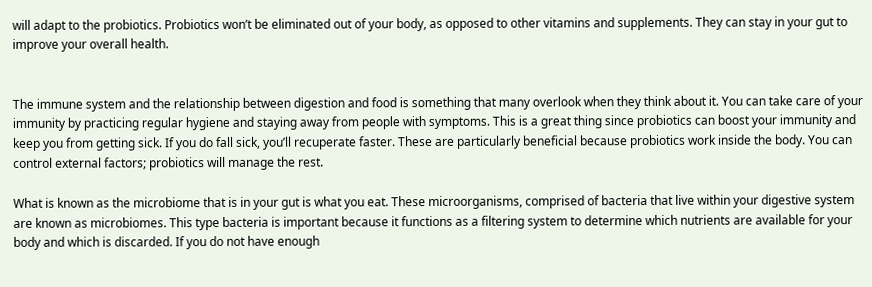will adapt to the probiotics. Probiotics won’t be eliminated out of your body, as opposed to other vitamins and supplements. They can stay in your gut to improve your overall health.


The immune system and the relationship between digestion and food is something that many overlook when they think about it. You can take care of your immunity by practicing regular hygiene and staying away from people with symptoms. This is a great thing since probiotics can boost your immunity and keep you from getting sick. If you do fall sick, you’ll recuperate faster. These are particularly beneficial because probiotics work inside the body. You can control external factors; probiotics will manage the rest.

What is known as the microbiome that is in your gut is what you eat. These microorganisms, comprised of bacteria that live within your digestive system are known as microbiomes. This type bacteria is important because it functions as a filtering system to determine which nutrients are available for your body and which is discarded. If you do not have enough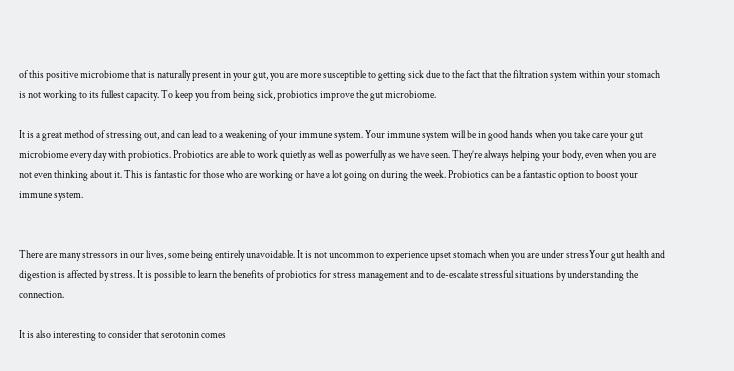of this positive microbiome that is naturally present in your gut, you are more susceptible to getting sick due to the fact that the filtration system within your stomach is not working to its fullest capacity. To keep you from being sick, probiotics improve the gut microbiome.

It is a great method of stressing out, and can lead to a weakening of your immune system. Your immune system will be in good hands when you take care your gut microbiome every day with probiotics. Probiotics are able to work quietly as well as powerfully as we have seen. They’re always helping your body, even when you are not even thinking about it. This is fantastic for those who are working or have a lot going on during the week. Probiotics can be a fantastic option to boost your immune system.


There are many stressors in our lives, some being entirely unavoidable. It is not uncommon to experience upset stomach when you are under stressYour gut health and digestion is affected by stress. It is possible to learn the benefits of probiotics for stress management and to de-escalate stressful situations by understanding the connection.

It is also interesting to consider that serotonin comes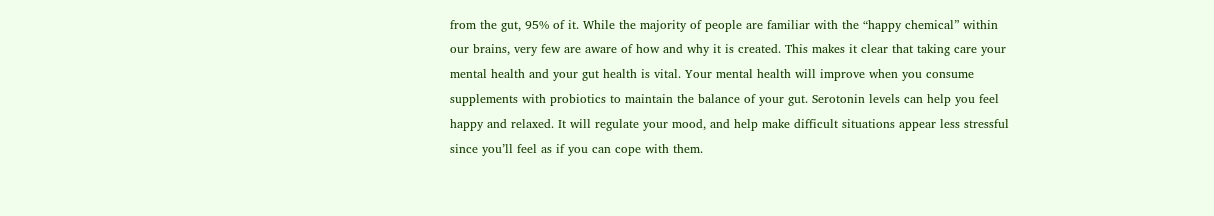from the gut, 95% of it. While the majority of people are familiar with the “happy chemical” within our brains, very few are aware of how and why it is created. This makes it clear that taking care your mental health and your gut health is vital. Your mental health will improve when you consume supplements with probiotics to maintain the balance of your gut. Serotonin levels can help you feel happy and relaxed. It will regulate your mood, and help make difficult situations appear less stressful since you’ll feel as if you can cope with them.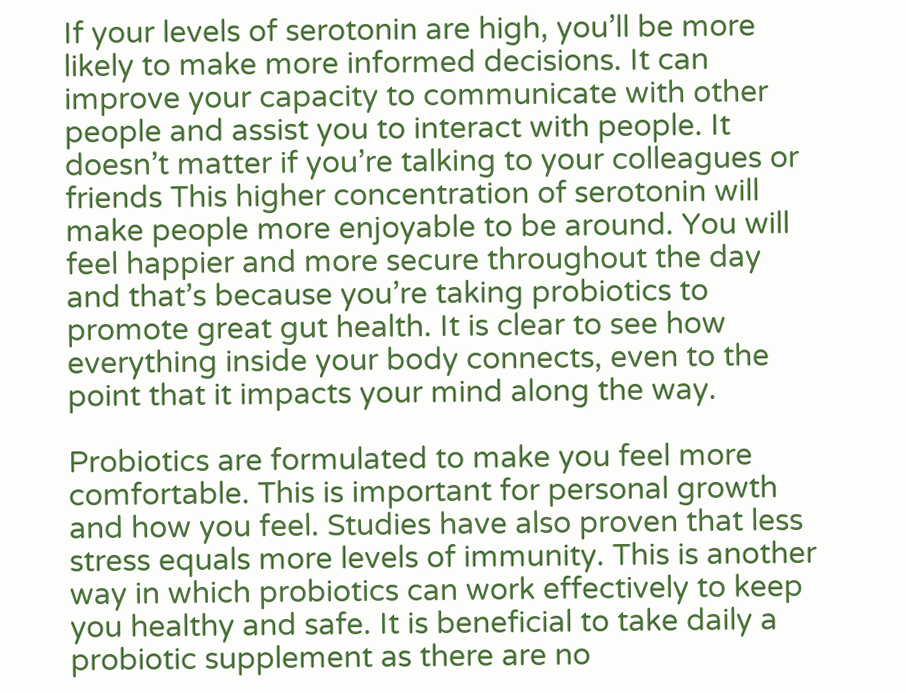If your levels of serotonin are high, you’ll be more likely to make more informed decisions. It can improve your capacity to communicate with other people and assist you to interact with people. It doesn’t matter if you’re talking to your colleagues or friends This higher concentration of serotonin will make people more enjoyable to be around. You will feel happier and more secure throughout the day and that’s because you’re taking probiotics to promote great gut health. It is clear to see how everything inside your body connects, even to the point that it impacts your mind along the way.

Probiotics are formulated to make you feel more comfortable. This is important for personal growth and how you feel. Studies have also proven that less stress equals more levels of immunity. This is another way in which probiotics can work effectively to keep you healthy and safe. It is beneficial to take daily a probiotic supplement as there are no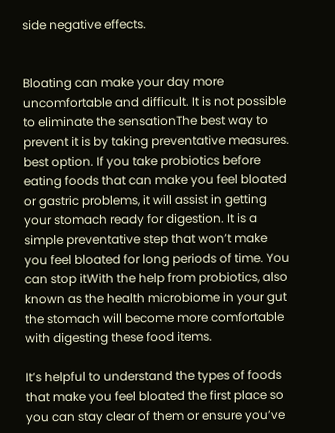side negative effects.


Bloating can make your day more uncomfortable and difficult. It is not possible to eliminate the sensationThe best way to prevent it is by taking preventative measures. best option. If you take probiotics before eating foods that can make you feel bloated or gastric problems, it will assist in getting your stomach ready for digestion. It is a simple preventative step that won’t make you feel bloated for long periods of time. You can stop itWith the help from probiotics, also known as the health microbiome in your gut the stomach will become more comfortable with digesting these food items.

It’s helpful to understand the types of foods that make you feel bloated the first place so you can stay clear of them or ensure you’ve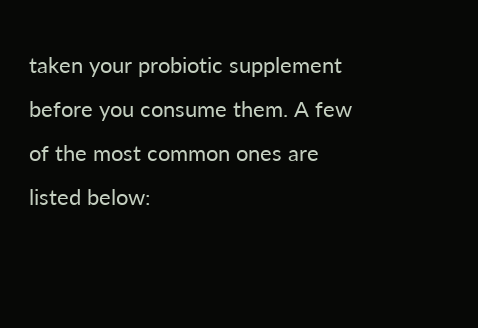taken your probiotic supplement before you consume them. A few of the most common ones are listed below: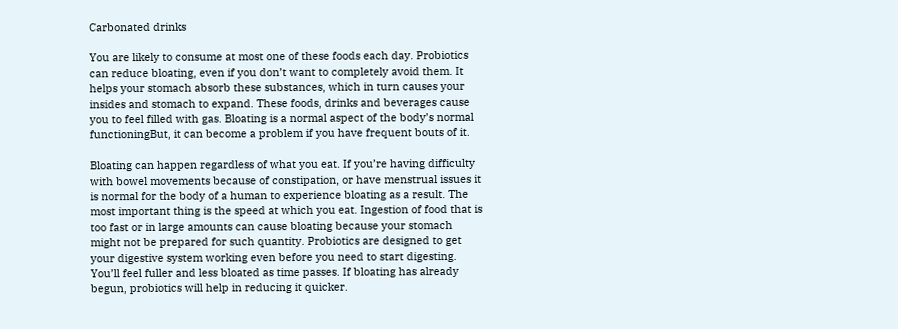Carbonated drinks

You are likely to consume at most one of these foods each day. Probiotics can reduce bloating, even if you don’t want to completely avoid them. It helps your stomach absorb these substances, which in turn causes your insides and stomach to expand. These foods, drinks and beverages cause you to feel filled with gas. Bloating is a normal aspect of the body’s normal functioningBut, it can become a problem if you have frequent bouts of it.

Bloating can happen regardless of what you eat. If you’re having difficulty with bowel movements because of constipation, or have menstrual issues it is normal for the body of a human to experience bloating as a result. The most important thing is the speed at which you eat. Ingestion of food that is too fast or in large amounts can cause bloating because your stomach might not be prepared for such quantity. Probiotics are designed to get your digestive system working even before you need to start digesting. You’ll feel fuller and less bloated as time passes. If bloating has already begun, probiotics will help in reducing it quicker.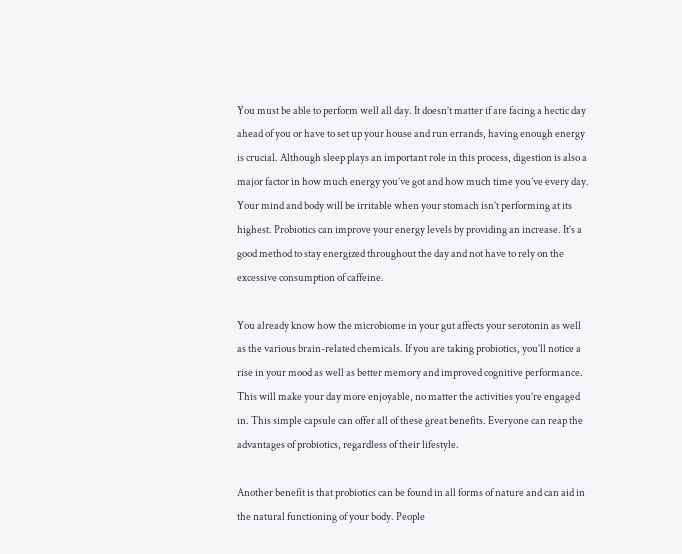You must be able to perform well all day. It doesn’t matter if are facing a hectic day ahead of you or have to set up your house and run errands, having enough energy is crucial. Although sleep plays an important role in this process, digestion is also a major factor in how much energy you’ve got and how much time you’ve every day. Your mind and body will be irritable when your stomach isn’t performing at its highest. Probiotics can improve your energy levels by providing an increase. It’s a good method to stay energized throughout the day and not have to rely on the excessive consumption of caffeine.

You already know how the microbiome in your gut affects your serotonin as well as the various brain-related chemicals. If you are taking probiotics, you’ll notice a rise in your mood as well as better memory and improved cognitive performance. This will make your day more enjoyable, no matter the activities you’re engaged in. This simple capsule can offer all of these great benefits. Everyone can reap the advantages of probiotics, regardless of their lifestyle.

Another benefit is that probiotics can be found in all forms of nature and can aid in the natural functioning of your body. People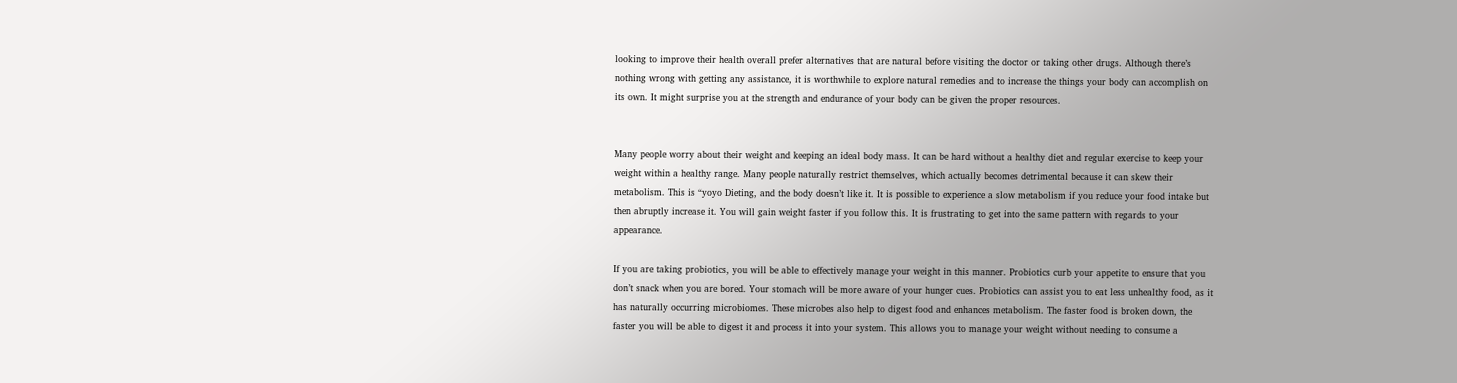looking to improve their health overall prefer alternatives that are natural before visiting the doctor or taking other drugs. Although there’s nothing wrong with getting any assistance, it is worthwhile to explore natural remedies and to increase the things your body can accomplish on its own. It might surprise you at the strength and endurance of your body can be given the proper resources.


Many people worry about their weight and keeping an ideal body mass. It can be hard without a healthy diet and regular exercise to keep your weight within a healthy range. Many people naturally restrict themselves, which actually becomes detrimental because it can skew their metabolism. This is “yoyo Dieting, and the body doesn’t like it. It is possible to experience a slow metabolism if you reduce your food intake but then abruptly increase it. You will gain weight faster if you follow this. It is frustrating to get into the same pattern with regards to your appearance.

If you are taking probiotics, you will be able to effectively manage your weight in this manner. Probiotics curb your appetite to ensure that you don’t snack when you are bored. Your stomach will be more aware of your hunger cues. Probiotics can assist you to eat less unhealthy food, as it has naturally occurring microbiomes. These microbes also help to digest food and enhances metabolism. The faster food is broken down, the faster you will be able to digest it and process it into your system. This allows you to manage your weight without needing to consume a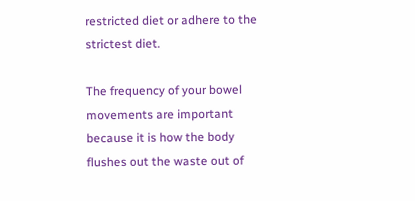restricted diet or adhere to the strictest diet.

The frequency of your bowel movements are important because it is how the body flushes out the waste out of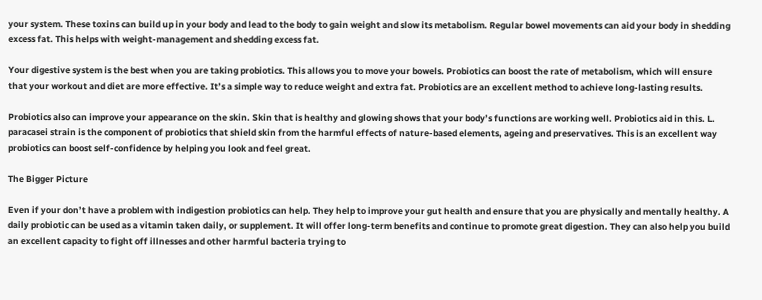your system. These toxins can build up in your body and lead to the body to gain weight and slow its metabolism. Regular bowel movements can aid your body in shedding excess fat. This helps with weight-management and shedding excess fat.

Your digestive system is the best when you are taking probiotics. This allows you to move your bowels. Probiotics can boost the rate of metabolism, which will ensure that your workout and diet are more effective. It’s a simple way to reduce weight and extra fat. Probiotics are an excellent method to achieve long-lasting results.

Probiotics also can improve your appearance on the skin. Skin that is healthy and glowing shows that your body’s functions are working well. Probiotics aid in this. L. paracasei strain is the component of probiotics that shield skin from the harmful effects of nature-based elements, ageing and preservatives. This is an excellent way probiotics can boost self-confidence by helping you look and feel great.

The Bigger Picture

Even if your don’t have a problem with indigestion probiotics can help. They help to improve your gut health and ensure that you are physically and mentally healthy. A daily probiotic can be used as a vitamin taken daily, or supplement. It will offer long-term benefits and continue to promote great digestion. They can also help you build an excellent capacity to fight off illnesses and other harmful bacteria trying to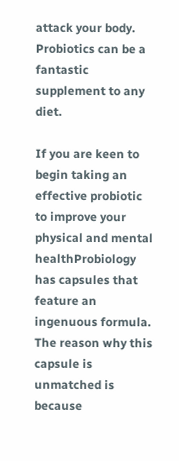attack your body. Probiotics can be a fantastic supplement to any diet.

If you are keen to begin taking an effective probiotic to improve your physical and mental healthProbiology has capsules that feature an ingenuous formula. The reason why this capsule is unmatched is because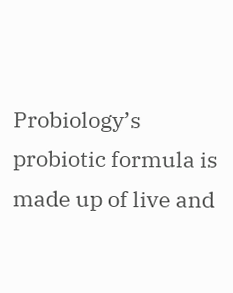Probiology’s probiotic formula is made up of live and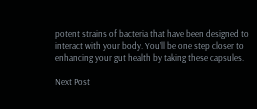potent strains of bacteria that have been designed to interact with your body. You’ll be one step closer to enhancing your gut health by taking these capsules.

Next Post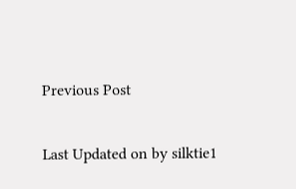Previous Post

Last Updated on by silktie1